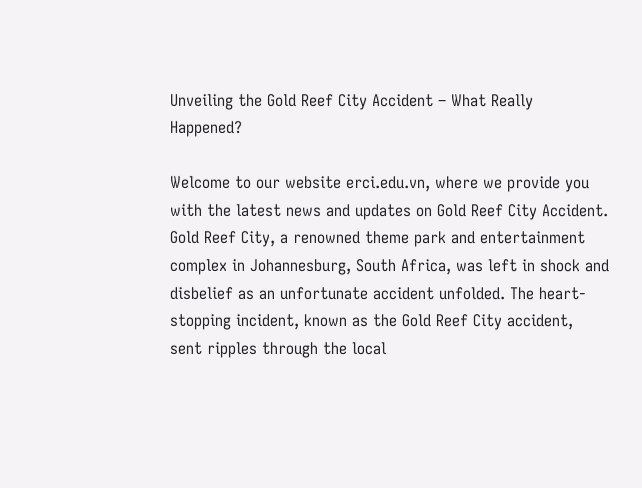Unveiling the Gold Reef City Accident – What Really Happened?

Welcome to our website erci.edu.vn, where we provide you with the latest news and updates on Gold Reef City Accident. Gold Reef City, a renowned theme park and entertainment complex in Johannesburg, South Africa, was left in shock and disbelief as an unfortunate accident unfolded. The heart-stopping incident, known as the Gold Reef City accident, sent ripples through the local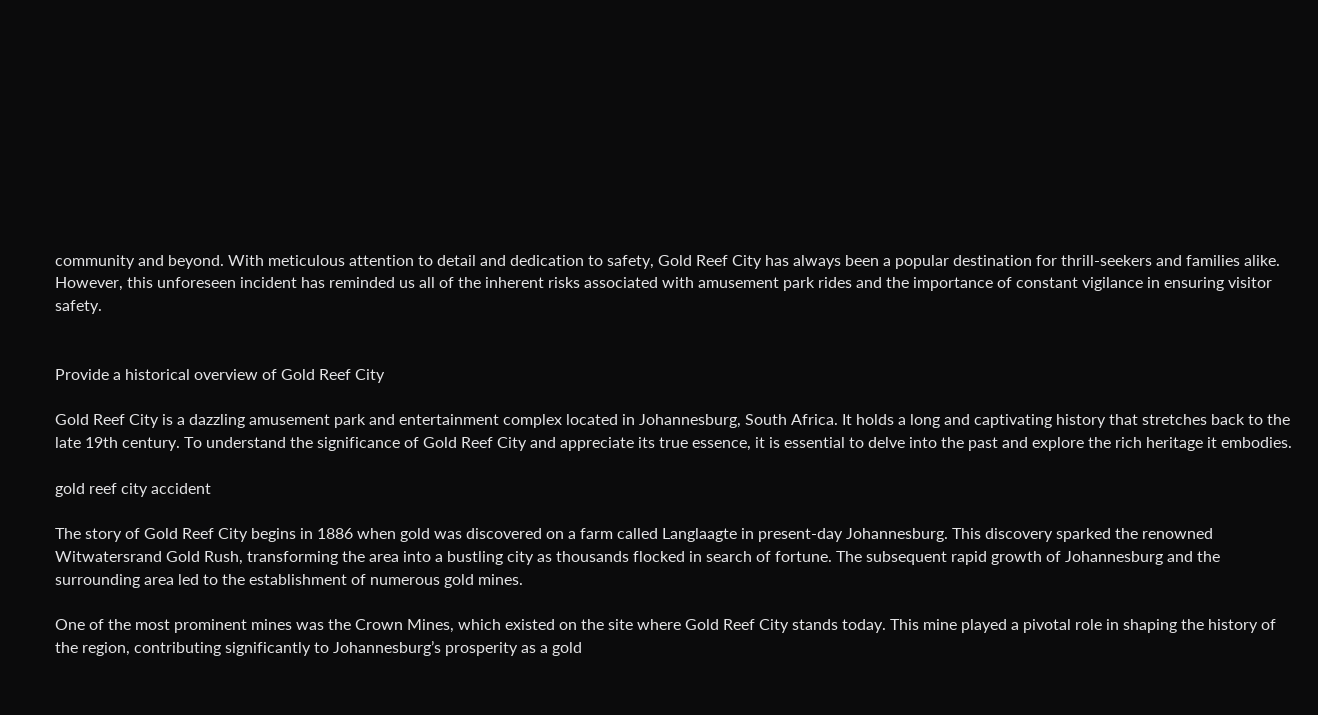community and beyond. With meticulous attention to detail and dedication to safety, Gold Reef City has always been a popular destination for thrill-seekers and families alike. However, this unforeseen incident has reminded us all of the inherent risks associated with amusement park rides and the importance of constant vigilance in ensuring visitor safety.


Provide a historical overview of Gold Reef City

Gold Reef City is a dazzling amusement park and entertainment complex located in Johannesburg, South Africa. It holds a long and captivating history that stretches back to the late 19th century. To understand the significance of Gold Reef City and appreciate its true essence, it is essential to delve into the past and explore the rich heritage it embodies.

gold reef city accident

The story of Gold Reef City begins in 1886 when gold was discovered on a farm called Langlaagte in present-day Johannesburg. This discovery sparked the renowned Witwatersrand Gold Rush, transforming the area into a bustling city as thousands flocked in search of fortune. The subsequent rapid growth of Johannesburg and the surrounding area led to the establishment of numerous gold mines.

One of the most prominent mines was the Crown Mines, which existed on the site where Gold Reef City stands today. This mine played a pivotal role in shaping the history of the region, contributing significantly to Johannesburg’s prosperity as a gold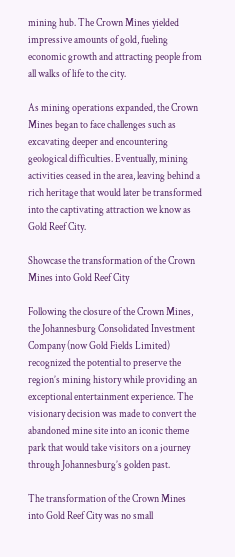mining hub. The Crown Mines yielded impressive amounts of gold, fueling economic growth and attracting people from all walks of life to the city.

As mining operations expanded, the Crown Mines began to face challenges such as excavating deeper and encountering geological difficulties. Eventually, mining activities ceased in the area, leaving behind a rich heritage that would later be transformed into the captivating attraction we know as Gold Reef City.

Showcase the transformation of the Crown Mines into Gold Reef City

Following the closure of the Crown Mines, the Johannesburg Consolidated Investment Company (now Gold Fields Limited) recognized the potential to preserve the region’s mining history while providing an exceptional entertainment experience. The visionary decision was made to convert the abandoned mine site into an iconic theme park that would take visitors on a journey through Johannesburg’s golden past.

The transformation of the Crown Mines into Gold Reef City was no small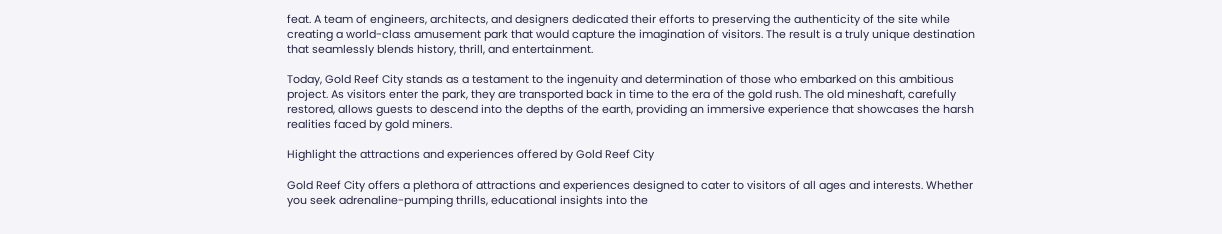feat. A team of engineers, architects, and designers dedicated their efforts to preserving the authenticity of the site while creating a world-class amusement park that would capture the imagination of visitors. The result is a truly unique destination that seamlessly blends history, thrill, and entertainment.

Today, Gold Reef City stands as a testament to the ingenuity and determination of those who embarked on this ambitious project. As visitors enter the park, they are transported back in time to the era of the gold rush. The old mineshaft, carefully restored, allows guests to descend into the depths of the earth, providing an immersive experience that showcases the harsh realities faced by gold miners.

Highlight the attractions and experiences offered by Gold Reef City

Gold Reef City offers a plethora of attractions and experiences designed to cater to visitors of all ages and interests. Whether you seek adrenaline-pumping thrills, educational insights into the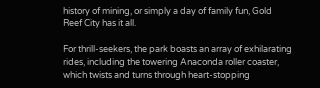history of mining, or simply a day of family fun, Gold Reef City has it all.

For thrill-seekers, the park boasts an array of exhilarating rides, including the towering Anaconda roller coaster, which twists and turns through heart-stopping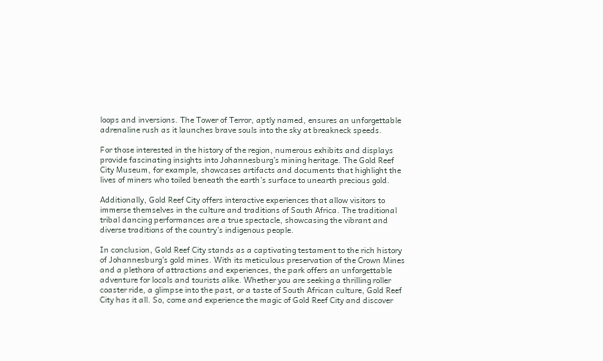loops and inversions. The Tower of Terror, aptly named, ensures an unforgettable adrenaline rush as it launches brave souls into the sky at breakneck speeds.

For those interested in the history of the region, numerous exhibits and displays provide fascinating insights into Johannesburg’s mining heritage. The Gold Reef City Museum, for example, showcases artifacts and documents that highlight the lives of miners who toiled beneath the earth’s surface to unearth precious gold.

Additionally, Gold Reef City offers interactive experiences that allow visitors to immerse themselves in the culture and traditions of South Africa. The traditional tribal dancing performances are a true spectacle, showcasing the vibrant and diverse traditions of the country’s indigenous people.

In conclusion, Gold Reef City stands as a captivating testament to the rich history of Johannesburg’s gold mines. With its meticulous preservation of the Crown Mines and a plethora of attractions and experiences, the park offers an unforgettable adventure for locals and tourists alike. Whether you are seeking a thrilling roller coaster ride, a glimpse into the past, or a taste of South African culture, Gold Reef City has it all. So, come and experience the magic of Gold Reef City and discover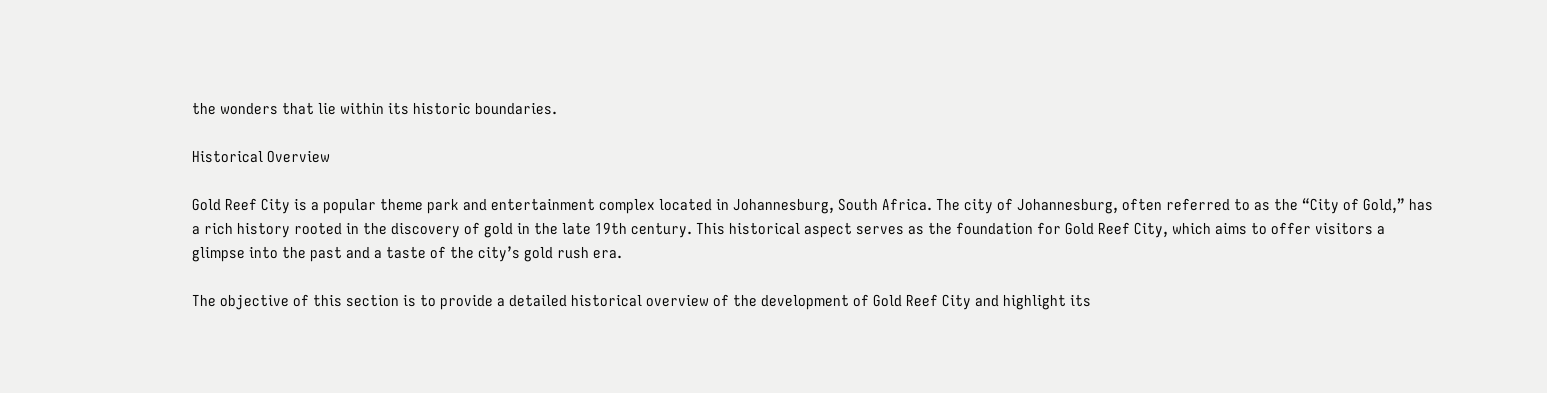the wonders that lie within its historic boundaries.

Historical Overview

Gold Reef City is a popular theme park and entertainment complex located in Johannesburg, South Africa. The city of Johannesburg, often referred to as the “City of Gold,” has a rich history rooted in the discovery of gold in the late 19th century. This historical aspect serves as the foundation for Gold Reef City, which aims to offer visitors a glimpse into the past and a taste of the city’s gold rush era.

The objective of this section is to provide a detailed historical overview of the development of Gold Reef City and highlight its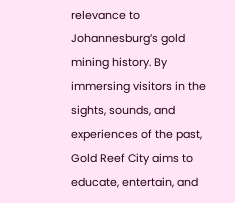relevance to Johannesburg’s gold mining history. By immersing visitors in the sights, sounds, and experiences of the past, Gold Reef City aims to educate, entertain, and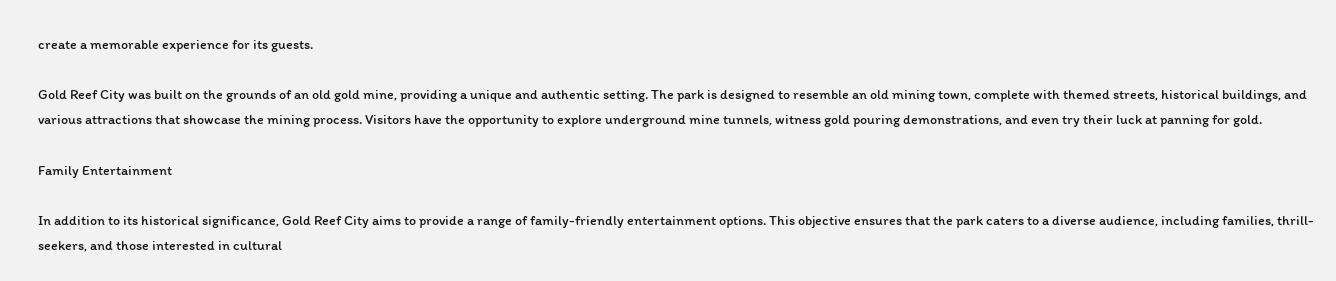create a memorable experience for its guests.

Gold Reef City was built on the grounds of an old gold mine, providing a unique and authentic setting. The park is designed to resemble an old mining town, complete with themed streets, historical buildings, and various attractions that showcase the mining process. Visitors have the opportunity to explore underground mine tunnels, witness gold pouring demonstrations, and even try their luck at panning for gold.

Family Entertainment

In addition to its historical significance, Gold Reef City aims to provide a range of family-friendly entertainment options. This objective ensures that the park caters to a diverse audience, including families, thrill-seekers, and those interested in cultural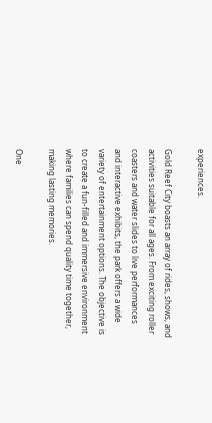experiences.

Gold Reef City boasts an array of rides, shows, and activities suitable for all ages. From exciting roller coasters and water slides to live performances and interactive exhibits, the park offers a wide variety of entertainment options. The objective is to create a fun-filled and immersive environment where families can spend quality time together, making lasting memories.

One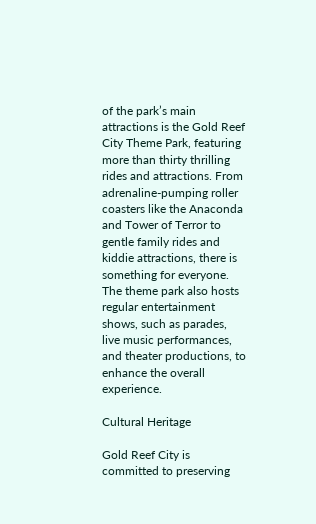of the park’s main attractions is the Gold Reef City Theme Park, featuring more than thirty thrilling rides and attractions. From adrenaline-pumping roller coasters like the Anaconda and Tower of Terror to gentle family rides and kiddie attractions, there is something for everyone. The theme park also hosts regular entertainment shows, such as parades, live music performances, and theater productions, to enhance the overall experience.

Cultural Heritage

Gold Reef City is committed to preserving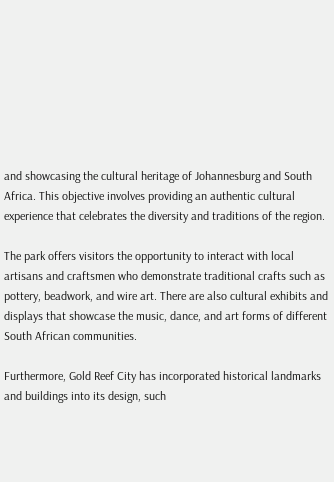and showcasing the cultural heritage of Johannesburg and South Africa. This objective involves providing an authentic cultural experience that celebrates the diversity and traditions of the region.

The park offers visitors the opportunity to interact with local artisans and craftsmen who demonstrate traditional crafts such as pottery, beadwork, and wire art. There are also cultural exhibits and displays that showcase the music, dance, and art forms of different South African communities.

Furthermore, Gold Reef City has incorporated historical landmarks and buildings into its design, such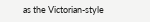as the Victorian-style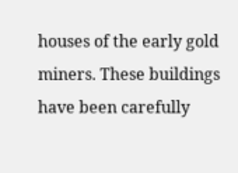houses of the early gold miners. These buildings have been carefully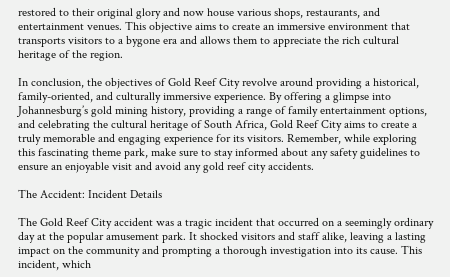restored to their original glory and now house various shops, restaurants, and entertainment venues. This objective aims to create an immersive environment that transports visitors to a bygone era and allows them to appreciate the rich cultural heritage of the region.

In conclusion, the objectives of Gold Reef City revolve around providing a historical, family-oriented, and culturally immersive experience. By offering a glimpse into Johannesburg’s gold mining history, providing a range of family entertainment options, and celebrating the cultural heritage of South Africa, Gold Reef City aims to create a truly memorable and engaging experience for its visitors. Remember, while exploring this fascinating theme park, make sure to stay informed about any safety guidelines to ensure an enjoyable visit and avoid any gold reef city accidents.

The Accident: Incident Details

The Gold Reef City accident was a tragic incident that occurred on a seemingly ordinary day at the popular amusement park. It shocked visitors and staff alike, leaving a lasting impact on the community and prompting a thorough investigation into its cause. This incident, which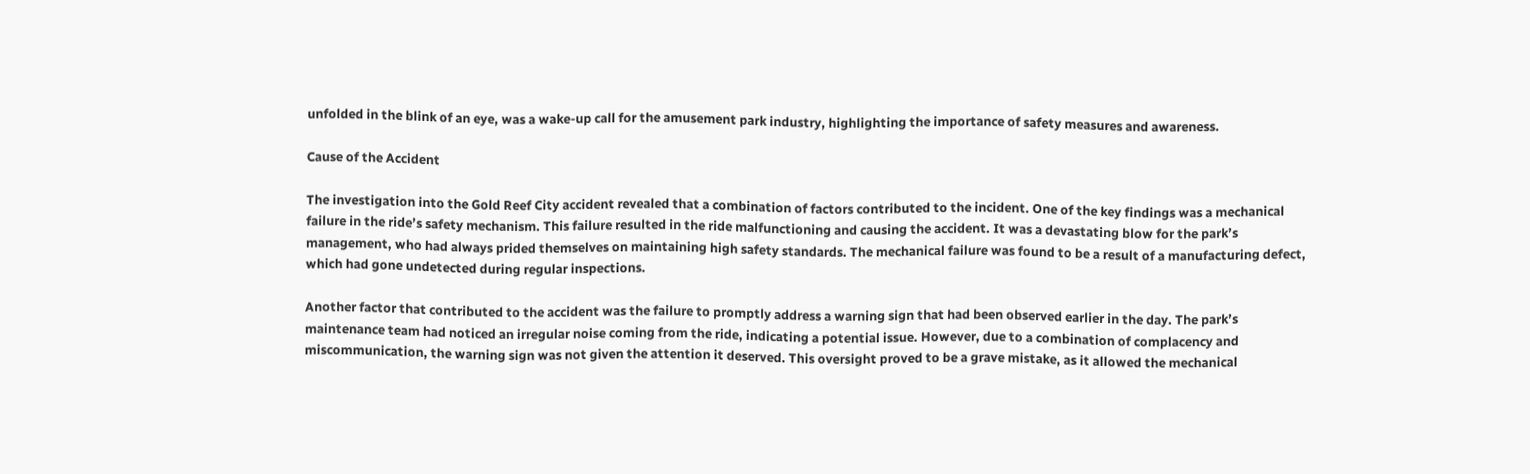unfolded in the blink of an eye, was a wake-up call for the amusement park industry, highlighting the importance of safety measures and awareness.

Cause of the Accident

The investigation into the Gold Reef City accident revealed that a combination of factors contributed to the incident. One of the key findings was a mechanical failure in the ride’s safety mechanism. This failure resulted in the ride malfunctioning and causing the accident. It was a devastating blow for the park’s management, who had always prided themselves on maintaining high safety standards. The mechanical failure was found to be a result of a manufacturing defect, which had gone undetected during regular inspections.

Another factor that contributed to the accident was the failure to promptly address a warning sign that had been observed earlier in the day. The park’s maintenance team had noticed an irregular noise coming from the ride, indicating a potential issue. However, due to a combination of complacency and miscommunication, the warning sign was not given the attention it deserved. This oversight proved to be a grave mistake, as it allowed the mechanical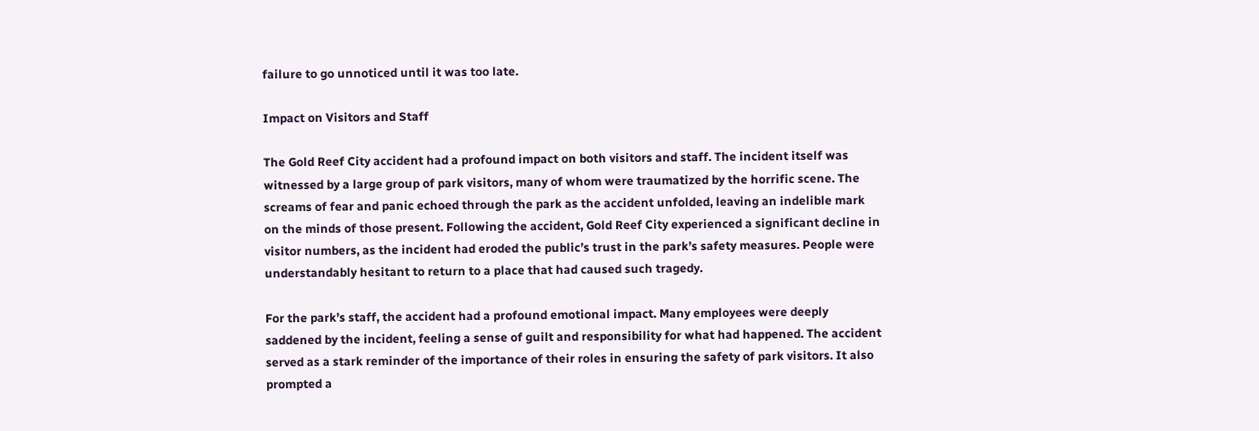failure to go unnoticed until it was too late.

Impact on Visitors and Staff

The Gold Reef City accident had a profound impact on both visitors and staff. The incident itself was witnessed by a large group of park visitors, many of whom were traumatized by the horrific scene. The screams of fear and panic echoed through the park as the accident unfolded, leaving an indelible mark on the minds of those present. Following the accident, Gold Reef City experienced a significant decline in visitor numbers, as the incident had eroded the public’s trust in the park’s safety measures. People were understandably hesitant to return to a place that had caused such tragedy.

For the park’s staff, the accident had a profound emotional impact. Many employees were deeply saddened by the incident, feeling a sense of guilt and responsibility for what had happened. The accident served as a stark reminder of the importance of their roles in ensuring the safety of park visitors. It also prompted a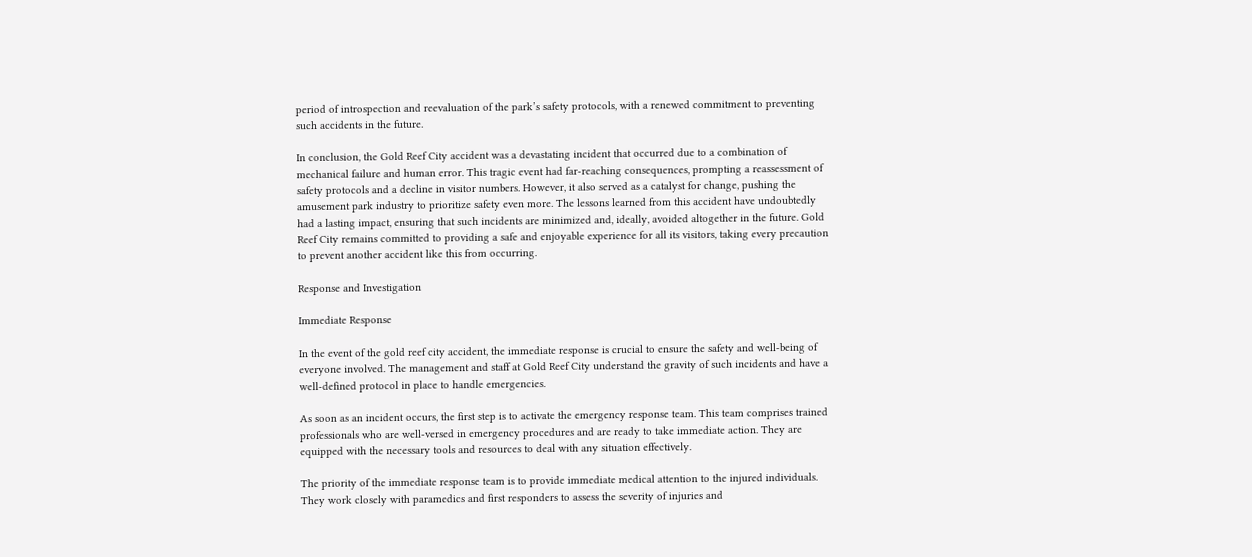period of introspection and reevaluation of the park’s safety protocols, with a renewed commitment to preventing such accidents in the future.

In conclusion, the Gold Reef City accident was a devastating incident that occurred due to a combination of mechanical failure and human error. This tragic event had far-reaching consequences, prompting a reassessment of safety protocols and a decline in visitor numbers. However, it also served as a catalyst for change, pushing the amusement park industry to prioritize safety even more. The lessons learned from this accident have undoubtedly had a lasting impact, ensuring that such incidents are minimized and, ideally, avoided altogether in the future. Gold Reef City remains committed to providing a safe and enjoyable experience for all its visitors, taking every precaution to prevent another accident like this from occurring.

Response and Investigation

Immediate Response

In the event of the gold reef city accident, the immediate response is crucial to ensure the safety and well-being of everyone involved. The management and staff at Gold Reef City understand the gravity of such incidents and have a well-defined protocol in place to handle emergencies.

As soon as an incident occurs, the first step is to activate the emergency response team. This team comprises trained professionals who are well-versed in emergency procedures and are ready to take immediate action. They are equipped with the necessary tools and resources to deal with any situation effectively.

The priority of the immediate response team is to provide immediate medical attention to the injured individuals. They work closely with paramedics and first responders to assess the severity of injuries and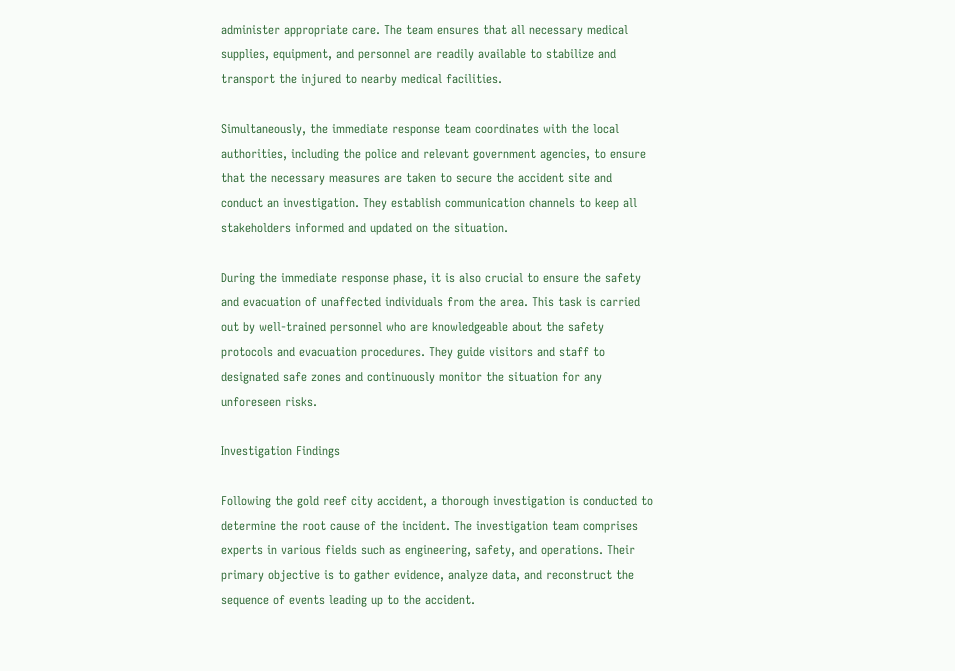administer appropriate care. The team ensures that all necessary medical supplies, equipment, and personnel are readily available to stabilize and transport the injured to nearby medical facilities.

Simultaneously, the immediate response team coordinates with the local authorities, including the police and relevant government agencies, to ensure that the necessary measures are taken to secure the accident site and conduct an investigation. They establish communication channels to keep all stakeholders informed and updated on the situation.

During the immediate response phase, it is also crucial to ensure the safety and evacuation of unaffected individuals from the area. This task is carried out by well-trained personnel who are knowledgeable about the safety protocols and evacuation procedures. They guide visitors and staff to designated safe zones and continuously monitor the situation for any unforeseen risks.

Investigation Findings

Following the gold reef city accident, a thorough investigation is conducted to determine the root cause of the incident. The investigation team comprises experts in various fields such as engineering, safety, and operations. Their primary objective is to gather evidence, analyze data, and reconstruct the sequence of events leading up to the accident.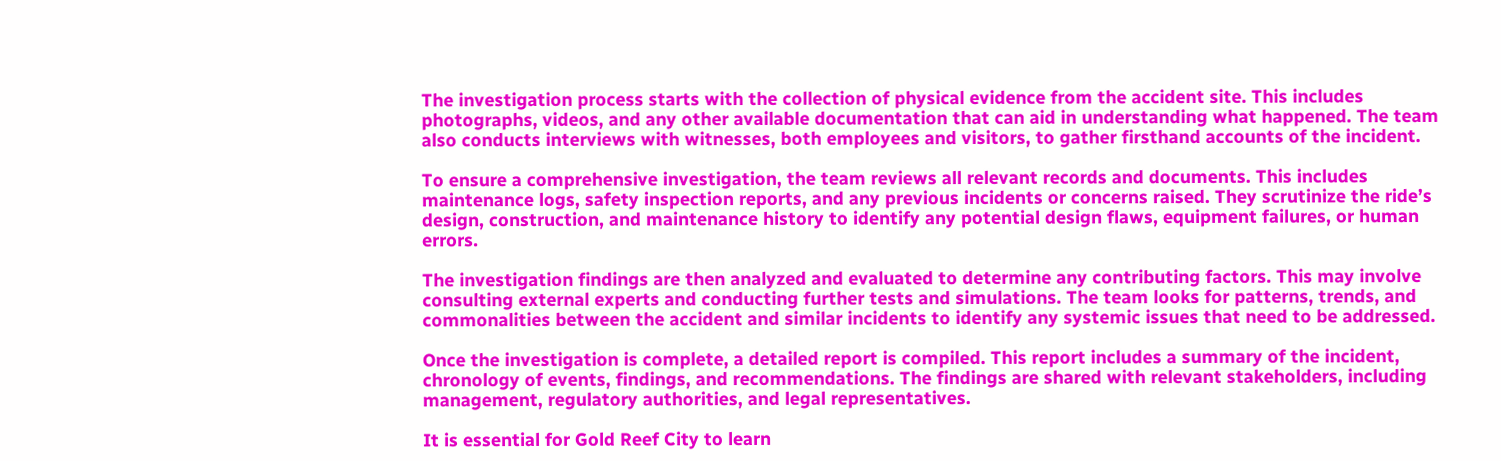The investigation process starts with the collection of physical evidence from the accident site. This includes photographs, videos, and any other available documentation that can aid in understanding what happened. The team also conducts interviews with witnesses, both employees and visitors, to gather firsthand accounts of the incident.

To ensure a comprehensive investigation, the team reviews all relevant records and documents. This includes maintenance logs, safety inspection reports, and any previous incidents or concerns raised. They scrutinize the ride’s design, construction, and maintenance history to identify any potential design flaws, equipment failures, or human errors.

The investigation findings are then analyzed and evaluated to determine any contributing factors. This may involve consulting external experts and conducting further tests and simulations. The team looks for patterns, trends, and commonalities between the accident and similar incidents to identify any systemic issues that need to be addressed.

Once the investigation is complete, a detailed report is compiled. This report includes a summary of the incident, chronology of events, findings, and recommendations. The findings are shared with relevant stakeholders, including management, regulatory authorities, and legal representatives.

It is essential for Gold Reef City to learn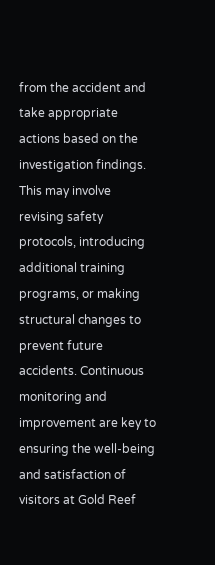from the accident and take appropriate actions based on the investigation findings. This may involve revising safety protocols, introducing additional training programs, or making structural changes to prevent future accidents. Continuous monitoring and improvement are key to ensuring the well-being and satisfaction of visitors at Gold Reef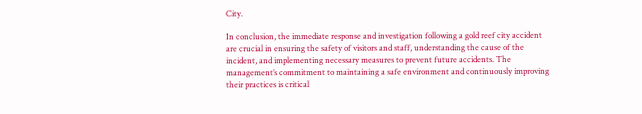City.

In conclusion, the immediate response and investigation following a gold reef city accident are crucial in ensuring the safety of visitors and staff, understanding the cause of the incident, and implementing necessary measures to prevent future accidents. The management’s commitment to maintaining a safe environment and continuously improving their practices is critical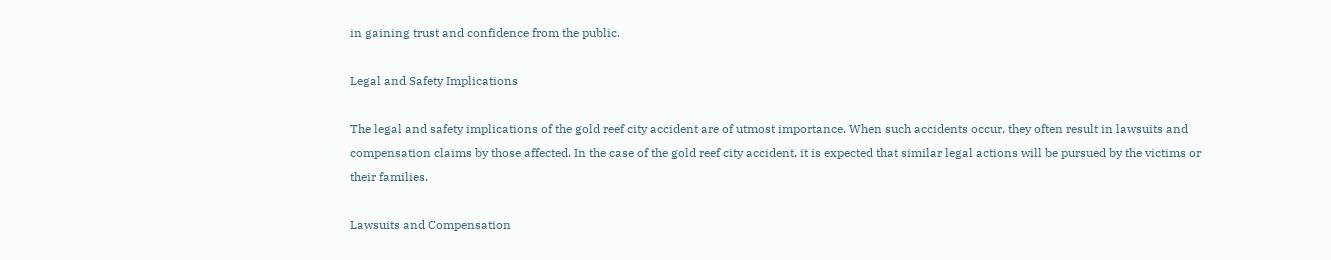in gaining trust and confidence from the public.

Legal and Safety Implications

The legal and safety implications of the gold reef city accident are of utmost importance. When such accidents occur, they often result in lawsuits and compensation claims by those affected. In the case of the gold reef city accident, it is expected that similar legal actions will be pursued by the victims or their families.

Lawsuits and Compensation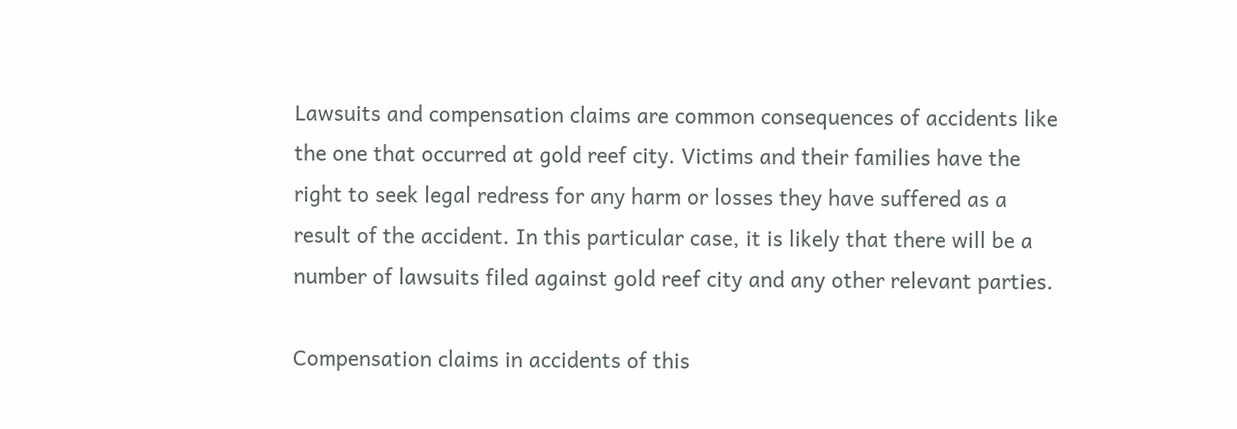Lawsuits and compensation claims are common consequences of accidents like the one that occurred at gold reef city. Victims and their families have the right to seek legal redress for any harm or losses they have suffered as a result of the accident. In this particular case, it is likely that there will be a number of lawsuits filed against gold reef city and any other relevant parties.

Compensation claims in accidents of this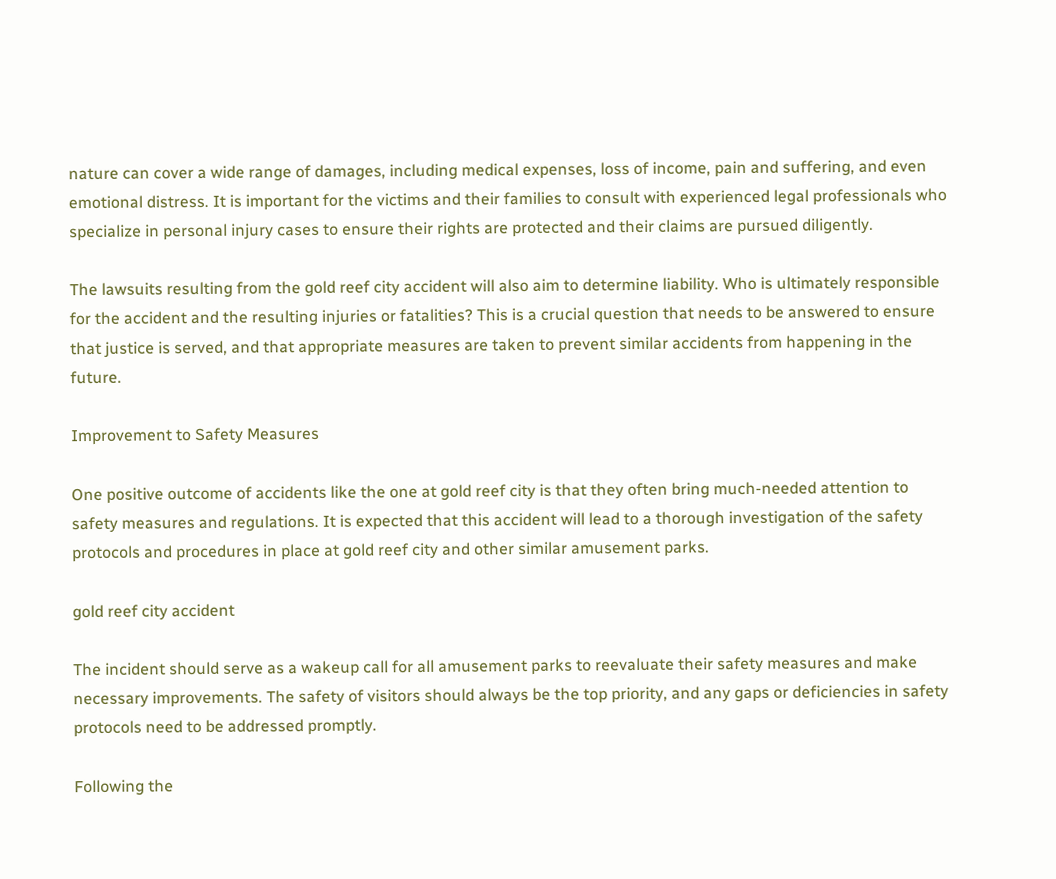nature can cover a wide range of damages, including medical expenses, loss of income, pain and suffering, and even emotional distress. It is important for the victims and their families to consult with experienced legal professionals who specialize in personal injury cases to ensure their rights are protected and their claims are pursued diligently.

The lawsuits resulting from the gold reef city accident will also aim to determine liability. Who is ultimately responsible for the accident and the resulting injuries or fatalities? This is a crucial question that needs to be answered to ensure that justice is served, and that appropriate measures are taken to prevent similar accidents from happening in the future.

Improvement to Safety Measures

One positive outcome of accidents like the one at gold reef city is that they often bring much-needed attention to safety measures and regulations. It is expected that this accident will lead to a thorough investigation of the safety protocols and procedures in place at gold reef city and other similar amusement parks.

gold reef city accident

The incident should serve as a wakeup call for all amusement parks to reevaluate their safety measures and make necessary improvements. The safety of visitors should always be the top priority, and any gaps or deficiencies in safety protocols need to be addressed promptly.

Following the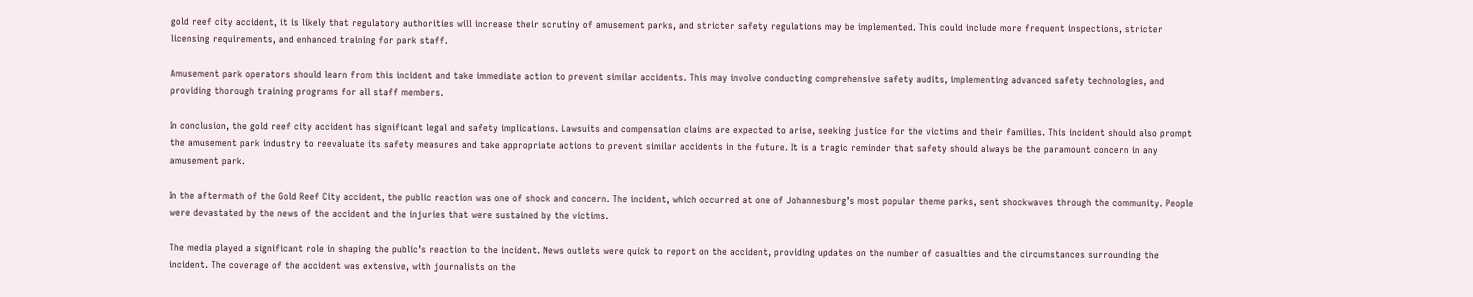gold reef city accident, it is likely that regulatory authorities will increase their scrutiny of amusement parks, and stricter safety regulations may be implemented. This could include more frequent inspections, stricter licensing requirements, and enhanced training for park staff.

Amusement park operators should learn from this incident and take immediate action to prevent similar accidents. This may involve conducting comprehensive safety audits, implementing advanced safety technologies, and providing thorough training programs for all staff members.

In conclusion, the gold reef city accident has significant legal and safety implications. Lawsuits and compensation claims are expected to arise, seeking justice for the victims and their families. This incident should also prompt the amusement park industry to reevaluate its safety measures and take appropriate actions to prevent similar accidents in the future. It is a tragic reminder that safety should always be the paramount concern in any amusement park.

In the aftermath of the Gold Reef City accident, the public reaction was one of shock and concern. The incident, which occurred at one of Johannesburg’s most popular theme parks, sent shockwaves through the community. People were devastated by the news of the accident and the injuries that were sustained by the victims.

The media played a significant role in shaping the public’s reaction to the incident. News outlets were quick to report on the accident, providing updates on the number of casualties and the circumstances surrounding the incident. The coverage of the accident was extensive, with journalists on the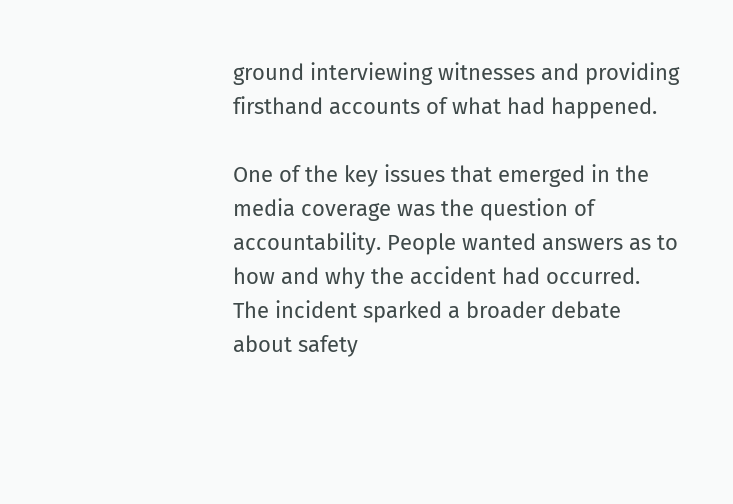ground interviewing witnesses and providing firsthand accounts of what had happened.

One of the key issues that emerged in the media coverage was the question of accountability. People wanted answers as to how and why the accident had occurred. The incident sparked a broader debate about safety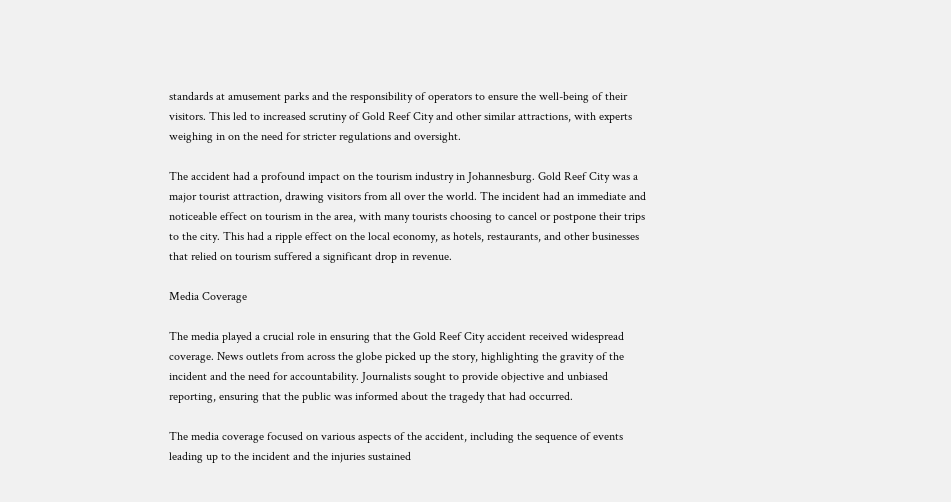standards at amusement parks and the responsibility of operators to ensure the well-being of their visitors. This led to increased scrutiny of Gold Reef City and other similar attractions, with experts weighing in on the need for stricter regulations and oversight.

The accident had a profound impact on the tourism industry in Johannesburg. Gold Reef City was a major tourist attraction, drawing visitors from all over the world. The incident had an immediate and noticeable effect on tourism in the area, with many tourists choosing to cancel or postpone their trips to the city. This had a ripple effect on the local economy, as hotels, restaurants, and other businesses that relied on tourism suffered a significant drop in revenue.

Media Coverage

The media played a crucial role in ensuring that the Gold Reef City accident received widespread coverage. News outlets from across the globe picked up the story, highlighting the gravity of the incident and the need for accountability. Journalists sought to provide objective and unbiased reporting, ensuring that the public was informed about the tragedy that had occurred.

The media coverage focused on various aspects of the accident, including the sequence of events leading up to the incident and the injuries sustained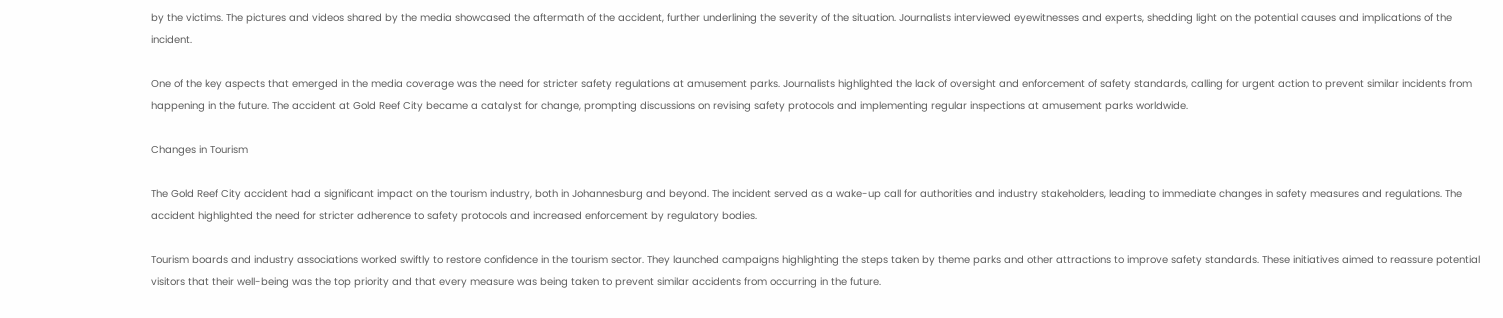by the victims. The pictures and videos shared by the media showcased the aftermath of the accident, further underlining the severity of the situation. Journalists interviewed eyewitnesses and experts, shedding light on the potential causes and implications of the incident.

One of the key aspects that emerged in the media coverage was the need for stricter safety regulations at amusement parks. Journalists highlighted the lack of oversight and enforcement of safety standards, calling for urgent action to prevent similar incidents from happening in the future. The accident at Gold Reef City became a catalyst for change, prompting discussions on revising safety protocols and implementing regular inspections at amusement parks worldwide.

Changes in Tourism

The Gold Reef City accident had a significant impact on the tourism industry, both in Johannesburg and beyond. The incident served as a wake-up call for authorities and industry stakeholders, leading to immediate changes in safety measures and regulations. The accident highlighted the need for stricter adherence to safety protocols and increased enforcement by regulatory bodies.

Tourism boards and industry associations worked swiftly to restore confidence in the tourism sector. They launched campaigns highlighting the steps taken by theme parks and other attractions to improve safety standards. These initiatives aimed to reassure potential visitors that their well-being was the top priority and that every measure was being taken to prevent similar accidents from occurring in the future.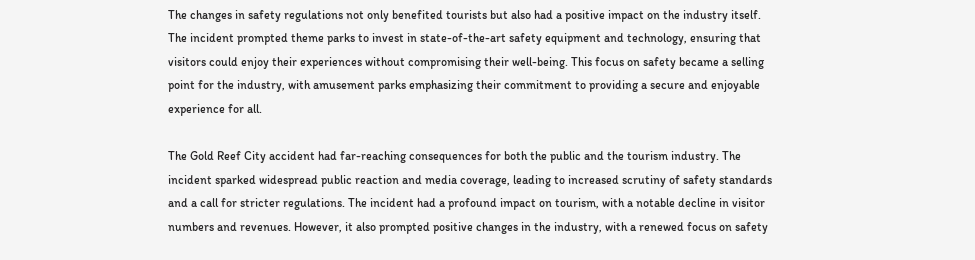The changes in safety regulations not only benefited tourists but also had a positive impact on the industry itself. The incident prompted theme parks to invest in state-of-the-art safety equipment and technology, ensuring that visitors could enjoy their experiences without compromising their well-being. This focus on safety became a selling point for the industry, with amusement parks emphasizing their commitment to providing a secure and enjoyable experience for all.

The Gold Reef City accident had far-reaching consequences for both the public and the tourism industry. The incident sparked widespread public reaction and media coverage, leading to increased scrutiny of safety standards and a call for stricter regulations. The incident had a profound impact on tourism, with a notable decline in visitor numbers and revenues. However, it also prompted positive changes in the industry, with a renewed focus on safety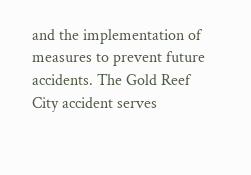and the implementation of measures to prevent future accidents. The Gold Reef City accident serves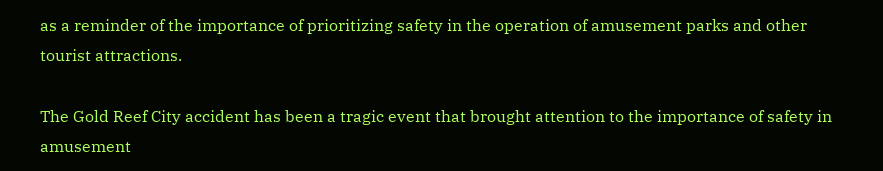as a reminder of the importance of prioritizing safety in the operation of amusement parks and other tourist attractions.

The Gold Reef City accident has been a tragic event that brought attention to the importance of safety in amusement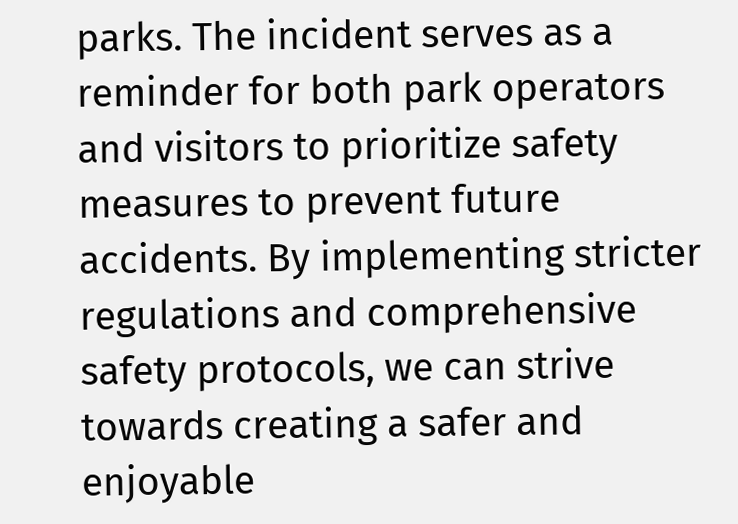parks. The incident serves as a reminder for both park operators and visitors to prioritize safety measures to prevent future accidents. By implementing stricter regulations and comprehensive safety protocols, we can strive towards creating a safer and enjoyable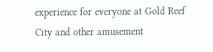experience for everyone at Gold Reef City and other amusement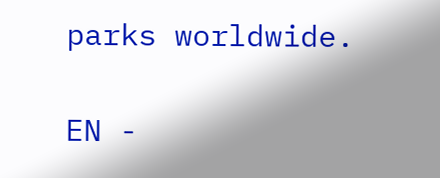parks worldwide.

EN -